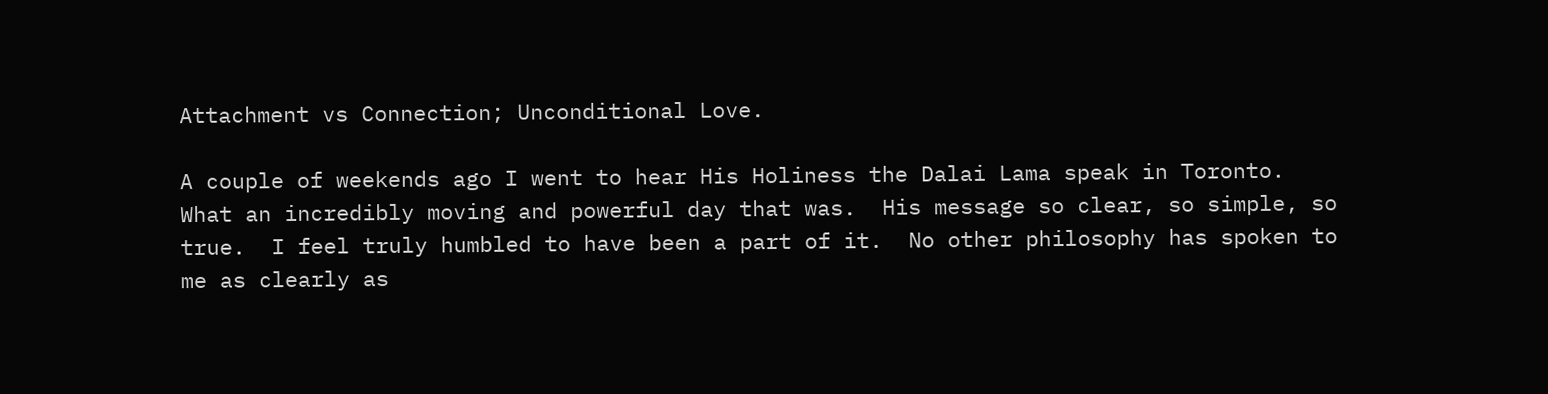Attachment vs Connection; Unconditional Love.

A couple of weekends ago I went to hear His Holiness the Dalai Lama speak in Toronto. What an incredibly moving and powerful day that was.  His message so clear, so simple, so true.  I feel truly humbled to have been a part of it.  No other philosophy has spoken to me as clearly as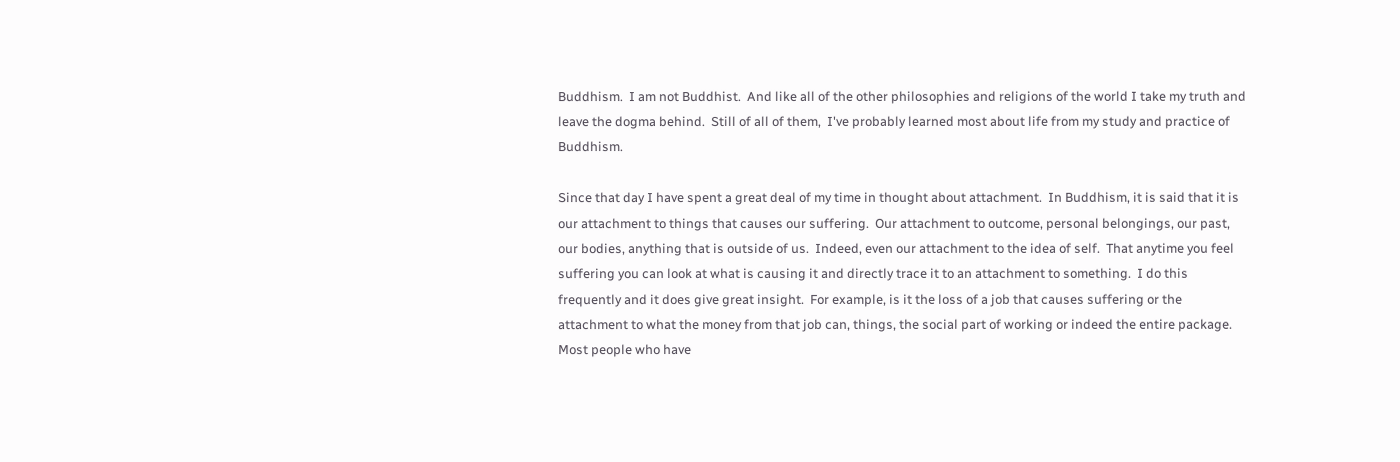Buddhism.  I am not Buddhist.  And like all of the other philosophies and religions of the world I take my truth and leave the dogma behind.  Still of all of them,  I've probably learned most about life from my study and practice of Buddhism.

Since that day I have spent a great deal of my time in thought about attachment.  In Buddhism, it is said that it is our attachment to things that causes our suffering.  Our attachment to outcome, personal belongings, our past, our bodies, anything that is outside of us.  Indeed, even our attachment to the idea of self.  That anytime you feel suffering you can look at what is causing it and directly trace it to an attachment to something.  I do this frequently and it does give great insight.  For example, is it the loss of a job that causes suffering or the attachment to what the money from that job can, things, the social part of working or indeed the entire package.  Most people who have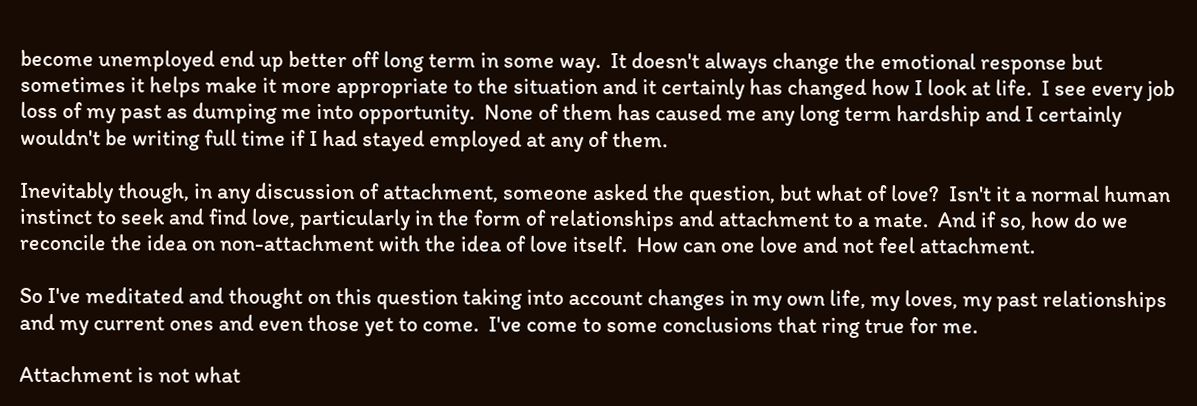become unemployed end up better off long term in some way.  It doesn't always change the emotional response but sometimes it helps make it more appropriate to the situation and it certainly has changed how I look at life.  I see every job loss of my past as dumping me into opportunity.  None of them has caused me any long term hardship and I certainly wouldn't be writing full time if I had stayed employed at any of them.

Inevitably though, in any discussion of attachment, someone asked the question, but what of love?  Isn't it a normal human instinct to seek and find love, particularly in the form of relationships and attachment to a mate.  And if so, how do we reconcile the idea on non-attachment with the idea of love itself.  How can one love and not feel attachment.

So I've meditated and thought on this question taking into account changes in my own life, my loves, my past relationships and my current ones and even those yet to come.  I've come to some conclusions that ring true for me.

Attachment is not what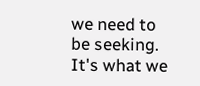we need to be seeking.  It's what we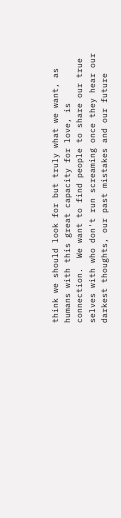think we should look for but truly what we want, as humans with this great capacity for love, is connection.  We want to find people to share our true selves with who don't run screaming once they hear our darkest thoughts, our past mistakes and our future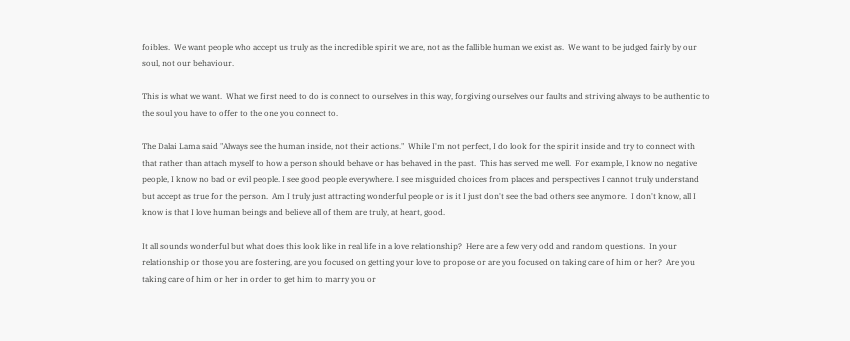foibles.  We want people who accept us truly as the incredible spirit we are, not as the fallible human we exist as.  We want to be judged fairly by our soul, not our behaviour.

This is what we want.  What we first need to do is connect to ourselves in this way, forgiving ourselves our faults and striving always to be authentic to the soul you have to offer to the one you connect to.

The Dalai Lama said "Always see the human inside, not their actions."  While I'm not perfect, I do look for the spirit inside and try to connect with that rather than attach myself to how a person should behave or has behaved in the past.  This has served me well.  For example, I know no negative people, I know no bad or evil people. I see good people everywhere. I see misguided choices from places and perspectives I cannot truly understand but accept as true for the person.  Am I truly just attracting wonderful people or is it I just don't see the bad others see anymore.  I don't know, all I know is that I love human beings and believe all of them are truly, at heart, good.

It all sounds wonderful but what does this look like in real life in a love relationship?  Here are a few very odd and random questions.  In your relationship or those you are fostering, are you focused on getting your love to propose or are you focused on taking care of him or her?  Are you taking care of him or her in order to get him to marry you or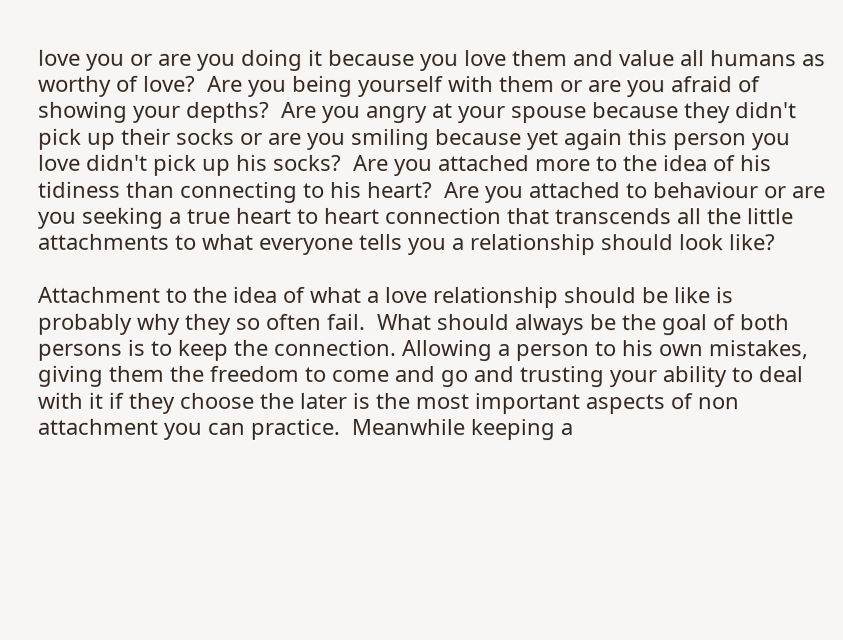love you or are you doing it because you love them and value all humans as worthy of love?  Are you being yourself with them or are you afraid of showing your depths?  Are you angry at your spouse because they didn't pick up their socks or are you smiling because yet again this person you love didn't pick up his socks?  Are you attached more to the idea of his tidiness than connecting to his heart?  Are you attached to behaviour or are you seeking a true heart to heart connection that transcends all the little attachments to what everyone tells you a relationship should look like?

Attachment to the idea of what a love relationship should be like is probably why they so often fail.  What should always be the goal of both persons is to keep the connection. Allowing a person to his own mistakes, giving them the freedom to come and go and trusting your ability to deal with it if they choose the later is the most important aspects of non attachment you can practice.  Meanwhile keeping a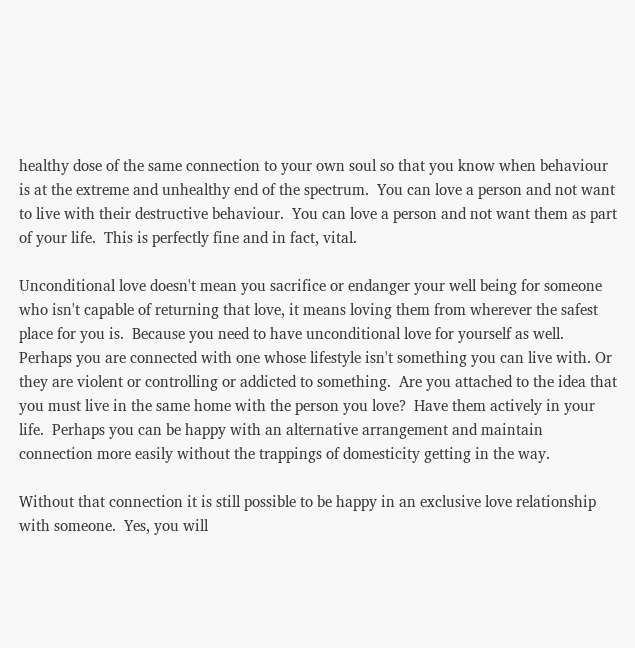healthy dose of the same connection to your own soul so that you know when behaviour is at the extreme and unhealthy end of the spectrum.  You can love a person and not want to live with their destructive behaviour.  You can love a person and not want them as part of your life.  This is perfectly fine and in fact, vital.

Unconditional love doesn't mean you sacrifice or endanger your well being for someone who isn't capable of returning that love, it means loving them from wherever the safest place for you is.  Because you need to have unconditional love for yourself as well.  Perhaps you are connected with one whose lifestyle isn't something you can live with. Or they are violent or controlling or addicted to something.  Are you attached to the idea that you must live in the same home with the person you love?  Have them actively in your life.  Perhaps you can be happy with an alternative arrangement and maintain connection more easily without the trappings of domesticity getting in the way.

Without that connection it is still possible to be happy in an exclusive love relationship with someone.  Yes, you will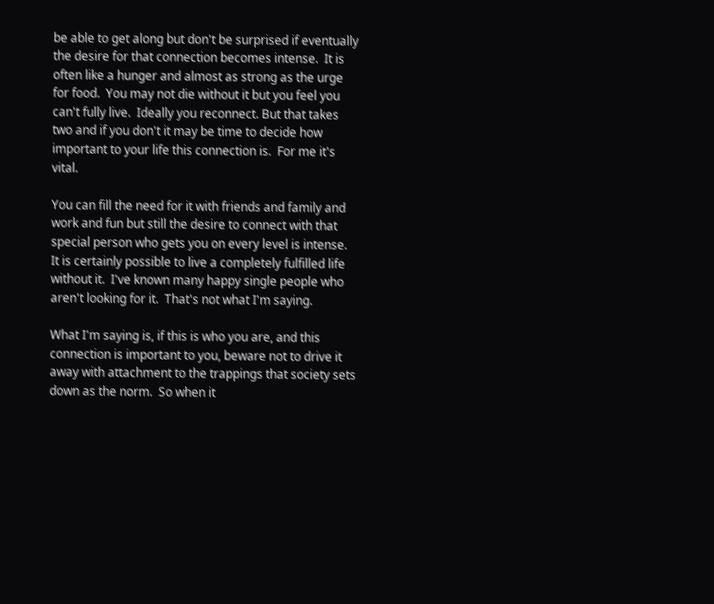be able to get along but don't be surprised if eventually the desire for that connection becomes intense.  It is often like a hunger and almost as strong as the urge for food.  You may not die without it but you feel you can't fully live.  Ideally you reconnect. But that takes two and if you don't it may be time to decide how important to your life this connection is.  For me it's vital.

You can fill the need for it with friends and family and work and fun but still the desire to connect with that special person who gets you on every level is intense.  It is certainly possible to live a completely fulfilled life without it.  I've known many happy single people who aren't looking for it.  That's not what I'm saying.

What I'm saying is, if this is who you are, and this connection is important to you, beware not to drive it away with attachment to the trappings that society sets down as the norm.  So when it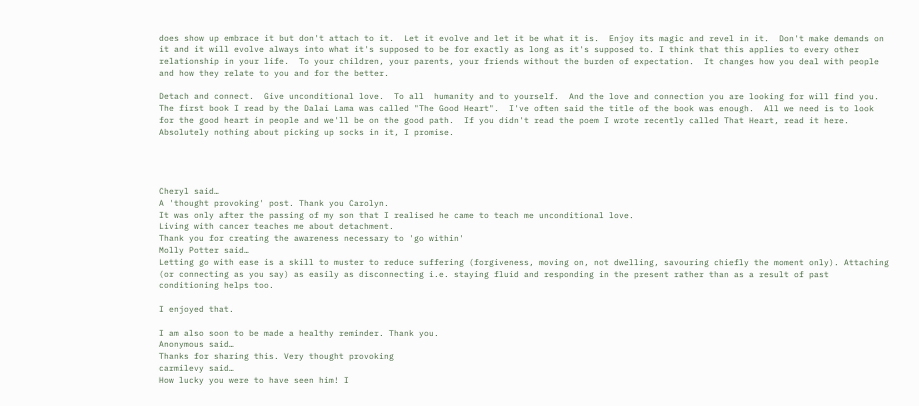does show up embrace it but don't attach to it.  Let it evolve and let it be what it is.  Enjoy its magic and revel in it.  Don't make demands on it and it will evolve always into what it's supposed to be for exactly as long as it's supposed to. I think that this applies to every other relationship in your life.  To your children, your parents, your friends without the burden of expectation.  It changes how you deal with people and how they relate to you and for the better.

Detach and connect.  Give unconditional love.  To all  humanity and to yourself.  And the love and connection you are looking for will find you.  The first book I read by the Dalai Lama was called "The Good Heart".  I've often said the title of the book was enough.  All we need is to look for the good heart in people and we'll be on the good path.  If you didn't read the poem I wrote recently called That Heart, read it here.  Absolutely nothing about picking up socks in it, I promise.




Cheryl said…
A 'thought provoking' post. Thank you Carolyn.
It was only after the passing of my son that I realised he came to teach me unconditional love.
Living with cancer teaches me about detachment.
Thank you for creating the awareness necessary to 'go within'
Molly Potter said…
Letting go with ease is a skill to muster to reduce suffering (forgiveness, moving on, not dwelling, savouring chiefly the moment only). Attaching (or connecting as you say) as easily as disconnecting i.e. staying fluid and responding in the present rather than as a result of past conditioning helps too.

I enjoyed that.

I am also soon to be made a healthy reminder. Thank you.
Anonymous said…
Thanks for sharing this. Very thought provoking
carmilevy said…
How lucky you were to have seen him! I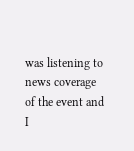was listening to news coverage of the event and I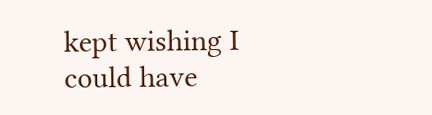kept wishing I could have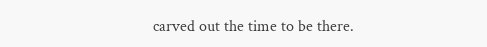carved out the time to be there.